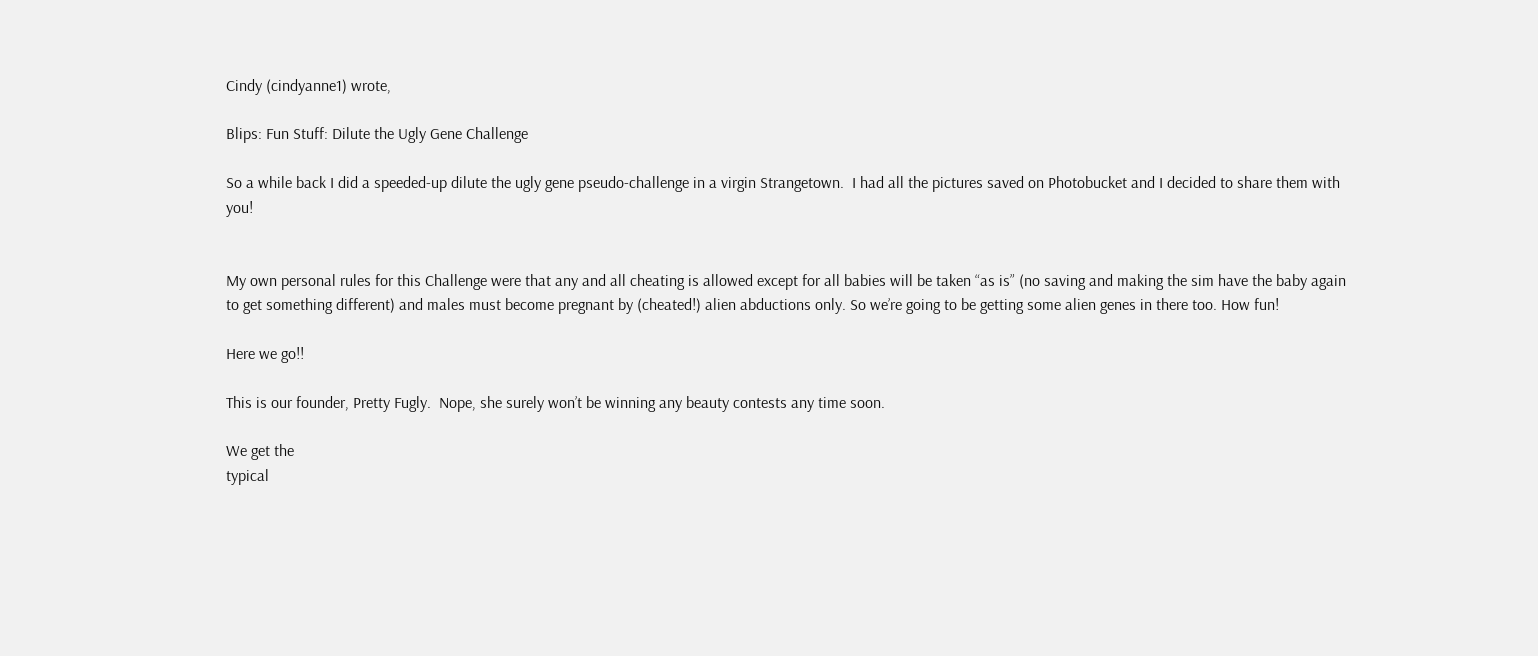Cindy (cindyanne1) wrote,

Blips: Fun Stuff: Dilute the Ugly Gene Challenge

So a while back I did a speeded-up dilute the ugly gene pseudo-challenge in a virgin Strangetown.  I had all the pictures saved on Photobucket and I decided to share them with you!


My own personal rules for this Challenge were that any and all cheating is allowed except for all babies will be taken “as is” (no saving and making the sim have the baby again to get something different) and males must become pregnant by (cheated!) alien abductions only. So we’re going to be getting some alien genes in there too. How fun!

Here we go!!

This is our founder, Pretty Fugly.  Nope, she surely won’t be winning any beauty contests any time soon.

We get the
typical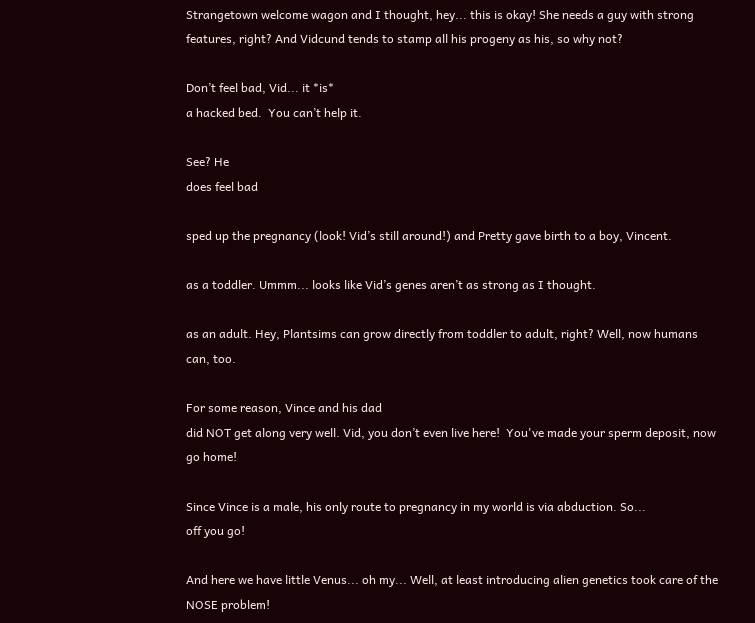Strangetown welcome wagon and I thought, hey... this is okay! She needs a guy with strong features, right? And Vidcund tends to stamp all his progeny as his, so why not?

Don’t feel bad, Vid... it *is*
a hacked bed.  You can’t help it.

See? He
does feel bad

sped up the pregnancy (look! Vid’s still around!) and Pretty gave birth to a boy, Vincent.

as a toddler. Ummm... looks like Vid’s genes aren’t as strong as I thought.

as an adult. Hey, Plantsims can grow directly from toddler to adult, right? Well, now humans can, too.

For some reason, Vince and his dad
did NOT get along very well. Vid, you don’t even live here!  You've made your sperm deposit, now go home!

Since Vince is a male, his only route to pregnancy in my world is via abduction. So...
off you go!

And here we have little Venus... oh my... Well, at least introducing alien genetics took care of the NOSE problem!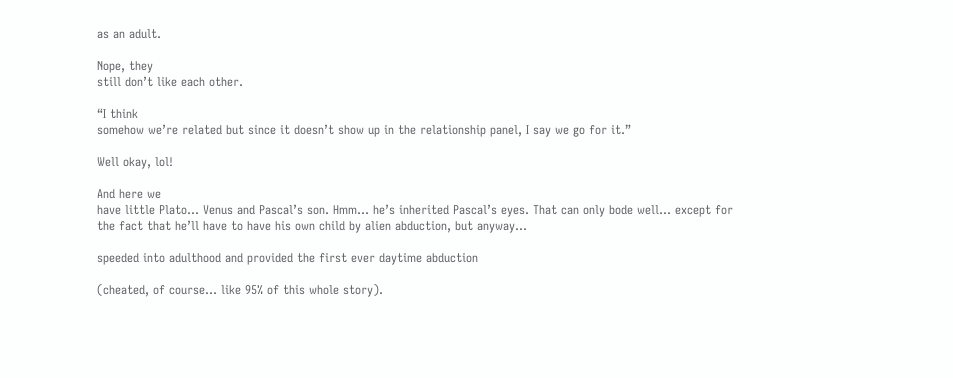as an adult.

Nope, they
still don’t like each other.

“I think
somehow we’re related but since it doesn’t show up in the relationship panel, I say we go for it.”

Well okay, lol!

And here we
have little Plato... Venus and Pascal’s son. Hmm... he’s inherited Pascal’s eyes. That can only bode well... except for the fact that he’ll have to have his own child by alien abduction, but anyway...

speeded into adulthood and provided the first ever daytime abduction

(cheated, of course... like 95% of this whole story).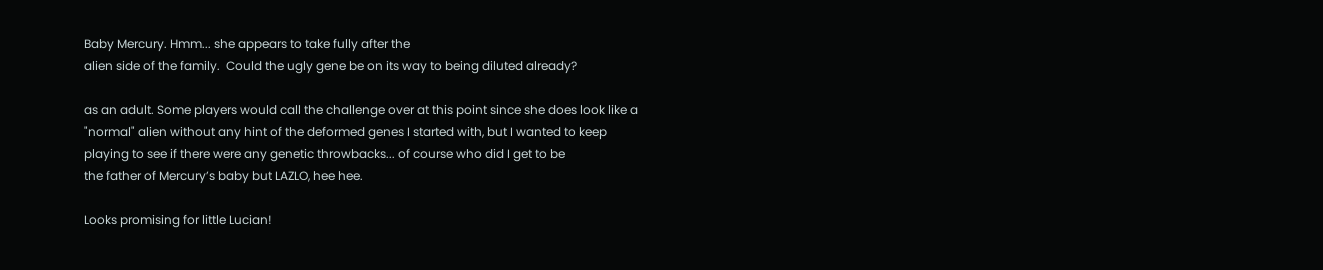Baby Mercury. Hmm... she appears to take fully after the
alien side of the family.  Could the ugly gene be on its way to being diluted already?

as an adult. Some players would call the challenge over at this point since she does look like a "normal" alien without any hint of the deformed genes I started with, but I wanted to keep playing to see if there were any genetic throwbacks... of course who did I get to be
the father of Mercury’s baby but LAZLO, hee hee.

Looks promising for little Lucian!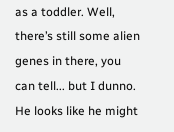as a toddler. Well, there’s still some alien genes in there, you can tell... but I dunno. He looks like he might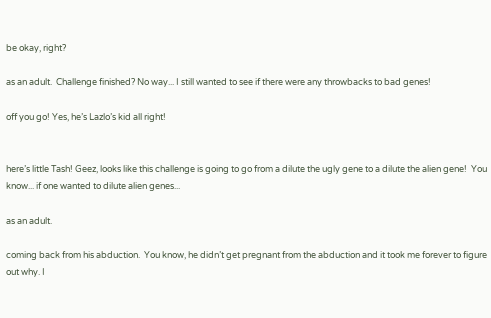be okay, right?

as an adult.  Challenge finished? No way... I still wanted to see if there were any throwbacks to bad genes!

off you go! Yes, he’s Lazlo’s kid all right!


here’s little Tash! Geez, looks like this challenge is going to go from a dilute the ugly gene to a dilute the alien gene!  You know... if one wanted to dilute alien genes...

as an adult.

coming back from his abduction.  You know, he didn’t get pregnant from the abduction and it took me forever to figure out why. I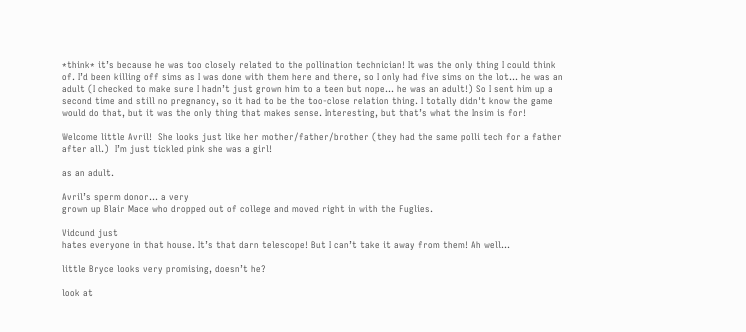*think* it’s because he was too closely related to the pollination technician! It was the only thing I could think of. I’d been killing off sims as I was done with them here and there, so I only had five sims on the lot... he was an adult (I checked to make sure I hadn’t just grown him to a teen but nope... he was an adult!) So I sent him up a second time and still no pregnancy, so it had to be the too-close relation thing. I totally didn't know the game would do that, but it was the only thing that makes sense. Interesting, but that’s what the Insim is for!

Welcome little Avril!  She looks just like her mother/father/brother (they had the same polli tech for a father after all.)  I’m just tickled pink she was a girl!

as an adult.

Avril’s sperm donor... a very
grown up Blair Mace who dropped out of college and moved right in with the Fuglies.

Vidcund just
hates everyone in that house. It’s that darn telescope! But I can’t take it away from them! Ah well...

little Bryce looks very promising, doesn’t he?

look at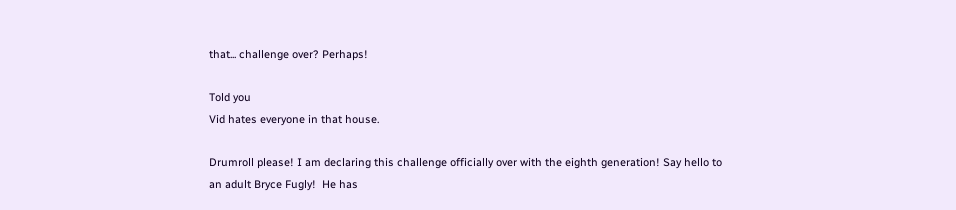that... challenge over? Perhaps!

Told you
Vid hates everyone in that house.

Drumroll please! I am declaring this challenge officially over with the eighth generation! Say hello to
an adult Bryce Fugly!  He has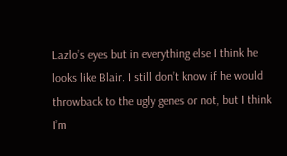Lazlo’s eyes but in everything else I think he looks like Blair. I still don’t know if he would throwback to the ugly genes or not, but I think I’m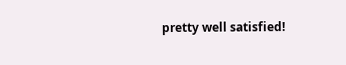pretty well satisfied!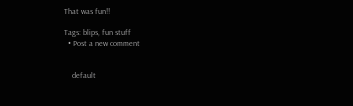That was fun!!

Tags: blips, fun stuff
  • Post a new comment


    default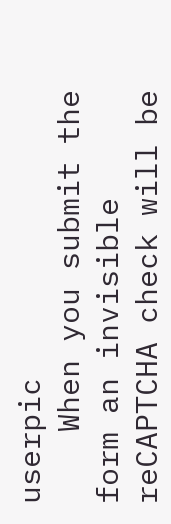userpic
    When you submit the form an invisible reCAPTCHA check will be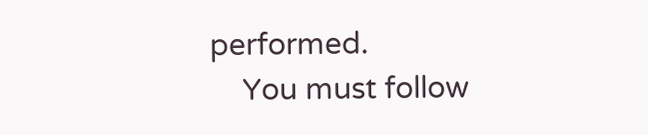performed.
    You must follow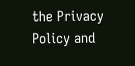the Privacy Policy and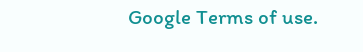Google Terms of use.